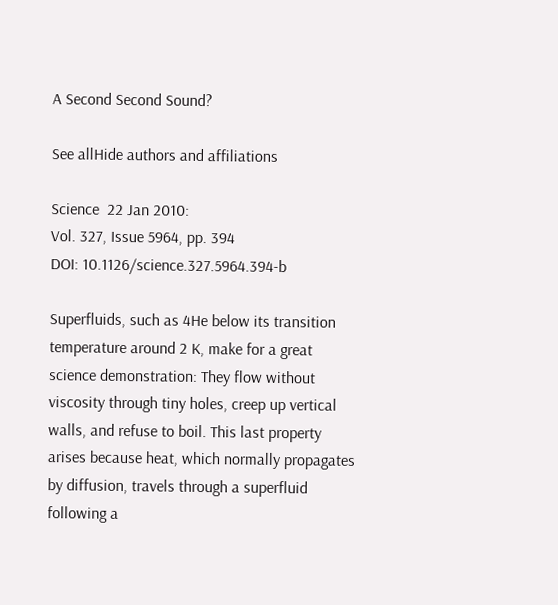A Second Second Sound?

See allHide authors and affiliations

Science  22 Jan 2010:
Vol. 327, Issue 5964, pp. 394
DOI: 10.1126/science.327.5964.394-b

Superfluids, such as 4He below its transition temperature around 2 K, make for a great science demonstration: They flow without viscosity through tiny holes, creep up vertical walls, and refuse to boil. This last property arises because heat, which normally propagates by diffusion, travels through a superfluid following a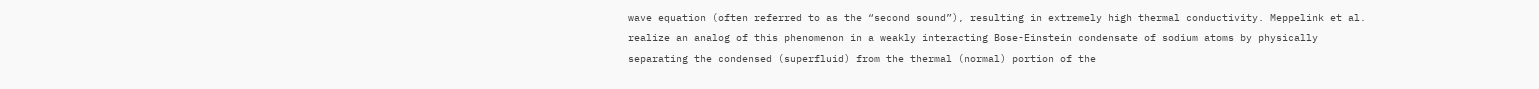wave equation (often referred to as the “second sound”), resulting in extremely high thermal conductivity. Meppelink et al. realize an analog of this phenomenon in a weakly interacting Bose-Einstein condensate of sodium atoms by physically separating the condensed (superfluid) from the thermal (normal) portion of the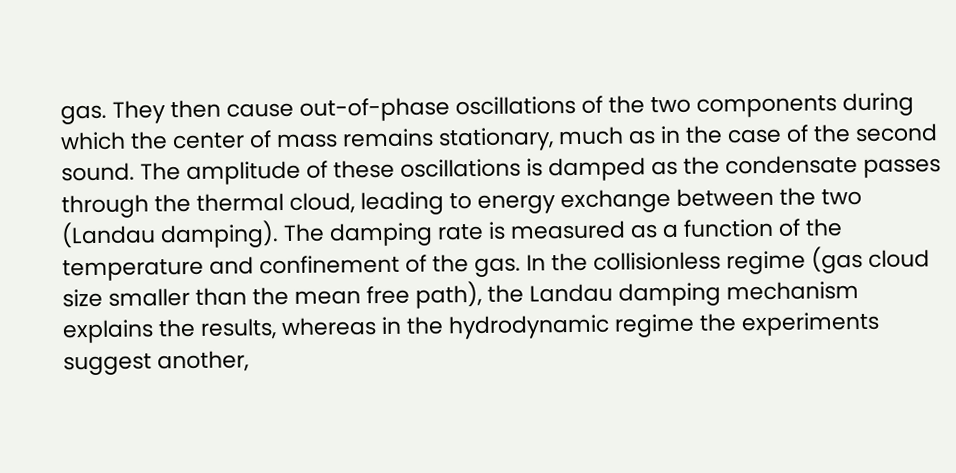gas. They then cause out-of-phase oscillations of the two components during which the center of mass remains stationary, much as in the case of the second sound. The amplitude of these oscillations is damped as the condensate passes through the thermal cloud, leading to energy exchange between the two (Landau damping). The damping rate is measured as a function of the temperature and confinement of the gas. In the collisionless regime (gas cloud size smaller than the mean free path), the Landau damping mechanism explains the results, whereas in the hydrodynamic regime the experiments suggest another,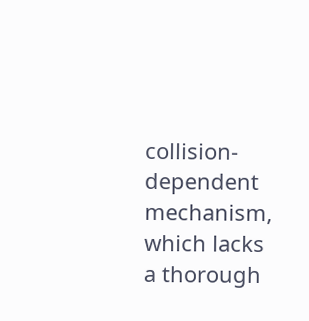collision-dependent mechanism, which lacks a thorough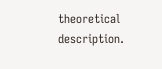theoretical description.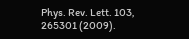Phys. Rev. Lett. 103, 265301 (2009).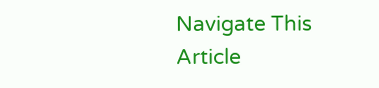Navigate This Article